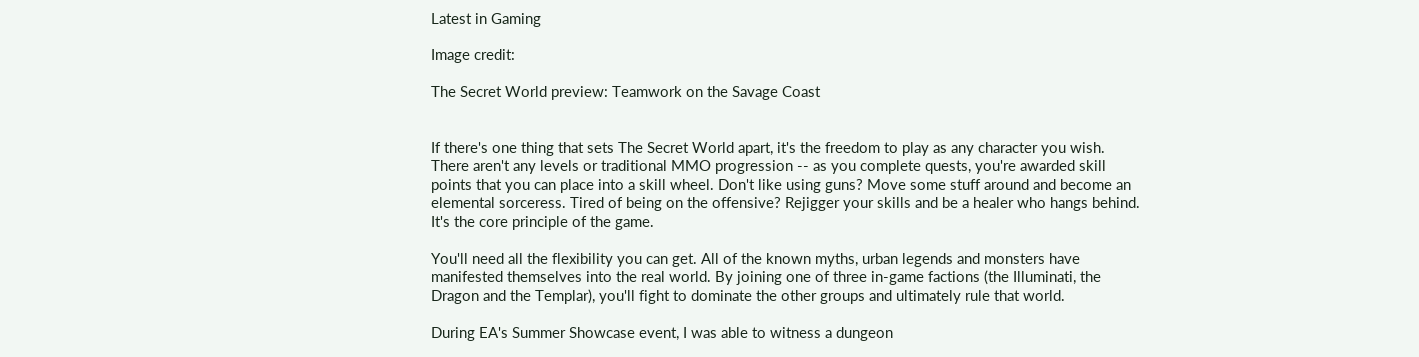Latest in Gaming

Image credit:

The Secret World preview: Teamwork on the Savage Coast


If there's one thing that sets The Secret World apart, it's the freedom to play as any character you wish. There aren't any levels or traditional MMO progression -- as you complete quests, you're awarded skill points that you can place into a skill wheel. Don't like using guns? Move some stuff around and become an elemental sorceress. Tired of being on the offensive? Rejigger your skills and be a healer who hangs behind. It's the core principle of the game.

You'll need all the flexibility you can get. All of the known myths, urban legends and monsters have manifested themselves into the real world. By joining one of three in-game factions (the Illuminati, the Dragon and the Templar), you'll fight to dominate the other groups and ultimately rule that world.

During EA's Summer Showcase event, I was able to witness a dungeon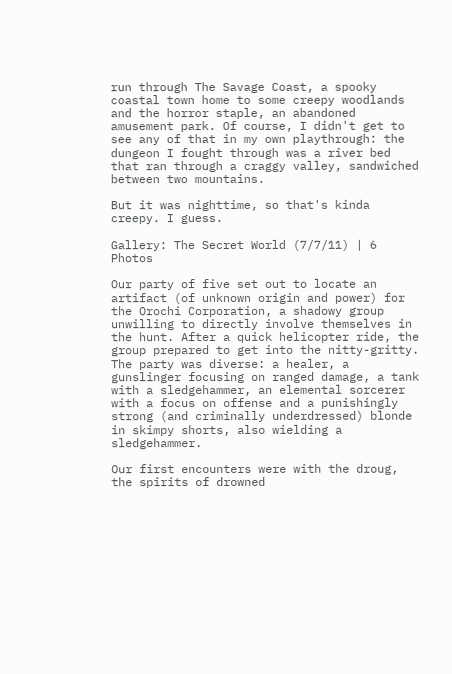run through The Savage Coast, a spooky coastal town home to some creepy woodlands and the horror staple, an abandoned amusement park. Of course, I didn't get to see any of that in my own playthrough: the dungeon I fought through was a river bed that ran through a craggy valley, sandwiched between two mountains.

But it was nighttime, so that's kinda creepy. I guess.

Gallery: The Secret World (7/7/11) | 6 Photos

Our party of five set out to locate an artifact (of unknown origin and power) for the Orochi Corporation, a shadowy group unwilling to directly involve themselves in the hunt. After a quick helicopter ride, the group prepared to get into the nitty-gritty. The party was diverse: a healer, a gunslinger focusing on ranged damage, a tank with a sledgehammer, an elemental sorcerer with a focus on offense and a punishingly strong (and criminally underdressed) blonde in skimpy shorts, also wielding a sledgehammer.

Our first encounters were with the droug, the spirits of drowned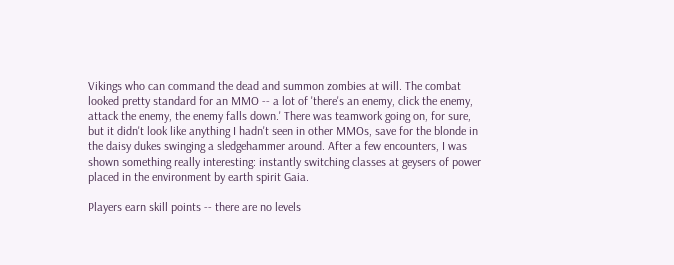Vikings who can command the dead and summon zombies at will. The combat looked pretty standard for an MMO -- a lot of 'there's an enemy, click the enemy, attack the enemy, the enemy falls down.' There was teamwork going on, for sure, but it didn't look like anything I hadn't seen in other MMOs, save for the blonde in the daisy dukes swinging a sledgehammer around. After a few encounters, I was shown something really interesting: instantly switching classes at geysers of power placed in the environment by earth spirit Gaia.

Players earn skill points -- there are no levels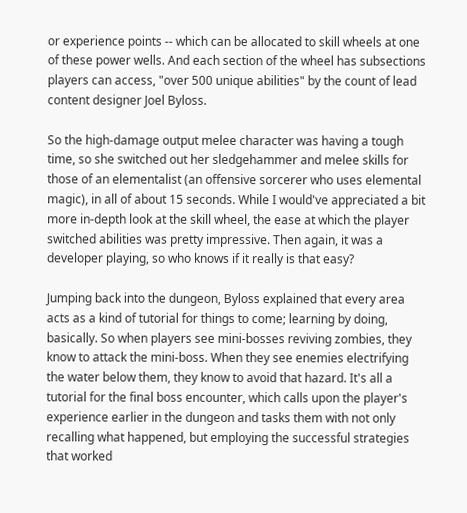or experience points -- which can be allocated to skill wheels at one of these power wells. And each section of the wheel has subsections players can access, "over 500 unique abilities" by the count of lead content designer Joel Byloss.

So the high-damage output melee character was having a tough time, so she switched out her sledgehammer and melee skills for those of an elementalist (an offensive sorcerer who uses elemental magic), in all of about 15 seconds. While I would've appreciated a bit more in-depth look at the skill wheel, the ease at which the player switched abilities was pretty impressive. Then again, it was a developer playing, so who knows if it really is that easy?

Jumping back into the dungeon, Byloss explained that every area acts as a kind of tutorial for things to come; learning by doing, basically. So when players see mini-bosses reviving zombies, they know to attack the mini-boss. When they see enemies electrifying the water below them, they know to avoid that hazard. It's all a tutorial for the final boss encounter, which calls upon the player's experience earlier in the dungeon and tasks them with not only recalling what happened, but employing the successful strategies that worked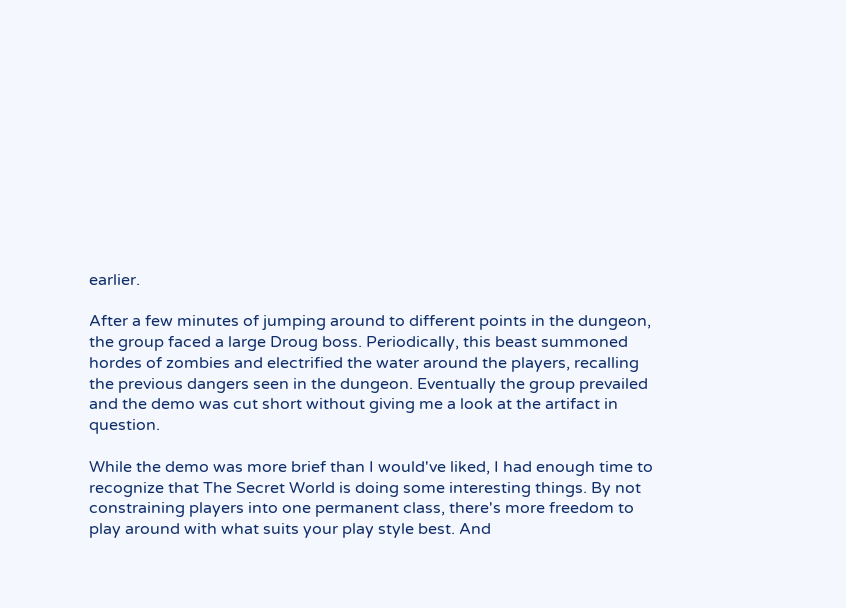earlier.

After a few minutes of jumping around to different points in the dungeon, the group faced a large Droug boss. Periodically, this beast summoned hordes of zombies and electrified the water around the players, recalling the previous dangers seen in the dungeon. Eventually the group prevailed and the demo was cut short without giving me a look at the artifact in question.

While the demo was more brief than I would've liked, I had enough time to recognize that The Secret World is doing some interesting things. By not constraining players into one permanent class, there's more freedom to play around with what suits your play style best. And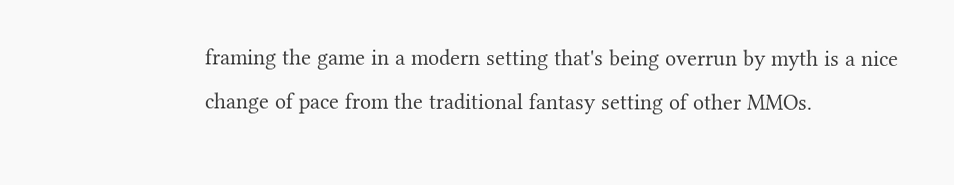framing the game in a modern setting that's being overrun by myth is a nice change of pace from the traditional fantasy setting of other MMOs.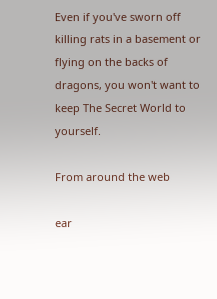Even if you've sworn off killing rats in a basement or flying on the backs of dragons, you won't want to keep The Secret World to yourself.

From around the web

ear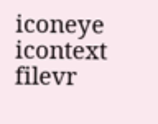iconeye icontext filevr